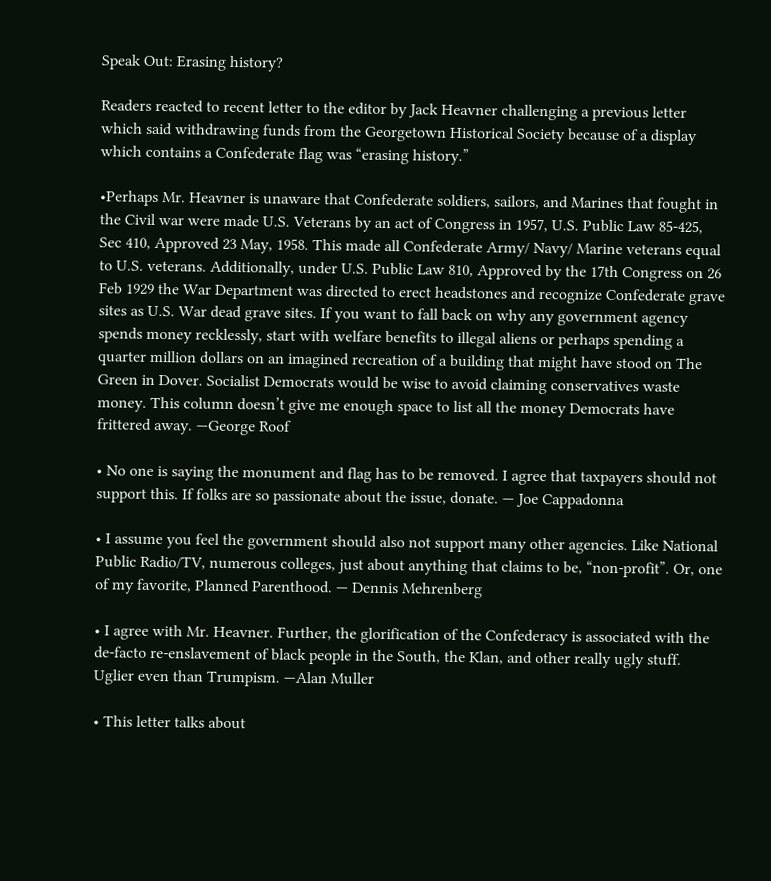Speak Out: Erasing history?

Readers reacted to recent letter to the editor by Jack Heavner challenging a previous letter which said withdrawing funds from the Georgetown Historical Society because of a display which contains a Confederate flag was “erasing history.”

•Perhaps Mr. Heavner is unaware that Confederate soldiers, sailors, and Marines that fought in the Civil war were made U.S. Veterans by an act of Congress in 1957, U.S. Public Law 85-425, Sec 410, Approved 23 May, 1958. This made all Confederate Army/ Navy/ Marine veterans equal to U.S. veterans. Additionally, under U.S. Public Law 810, Approved by the 17th Congress on 26 Feb 1929 the War Department was directed to erect headstones and recognize Confederate grave sites as U.S. War dead grave sites. If you want to fall back on why any government agency spends money recklessly, start with welfare benefits to illegal aliens or perhaps spending a quarter million dollars on an imagined recreation of a building that might have stood on The Green in Dover. Socialist Democrats would be wise to avoid claiming conservatives waste money. This column doesn’t give me enough space to list all the money Democrats have frittered away. —George Roof

• No one is saying the monument and flag has to be removed. I agree that taxpayers should not support this. If folks are so passionate about the issue, donate. — Joe Cappadonna

• I assume you feel the government should also not support many other agencies. Like National Public Radio/TV, numerous colleges, just about anything that claims to be, “non-profit”. Or, one of my favorite, Planned Parenthood. — Dennis Mehrenberg

• I agree with Mr. Heavner. Further, the glorification of the Confederacy is associated with the de-facto re-enslavement of black people in the South, the Klan, and other really ugly stuff. Uglier even than Trumpism. —Alan Muller

• This letter talks about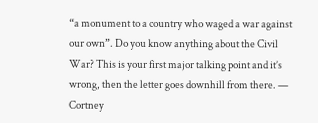“a monument to a country who waged a war against our own”. Do you know anything about the Civil War? This is your first major talking point and it’s wrong, then the letter goes downhill from there. — Cortney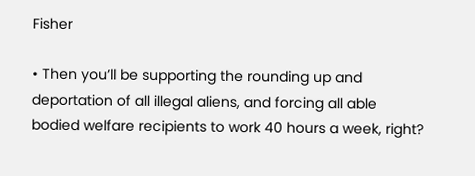Fisher

• Then you’ll be supporting the rounding up and deportation of all illegal aliens, and forcing all able bodied welfare recipients to work 40 hours a week, right?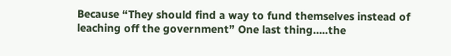Because “They should find a way to fund themselves instead of leaching off the government” One last thing…..the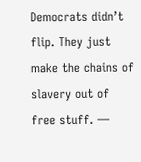Democrats didn’t flip. They just make the chains of slavery out of free stuff. —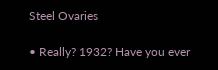Steel Ovaries

• Really? 1932? Have you ever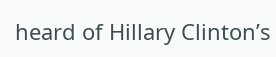heard of Hillary Clinton’s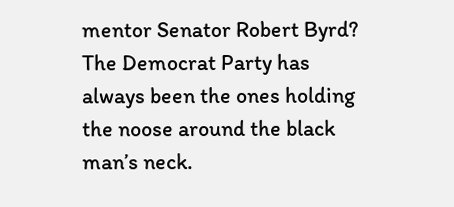mentor Senator Robert Byrd? The Democrat Party has always been the ones holding the noose around the black man’s neck.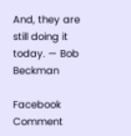And, they are still doing it today. — Bob Beckman

Facebook Comment